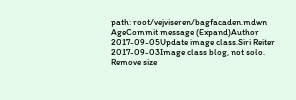path: root/vejviseren/bagfacaden.mdwn
AgeCommit message (Expand)Author
2017-09-05Update image class.Siri Reiter
2017-09-03Image class blog, not solo. Remove size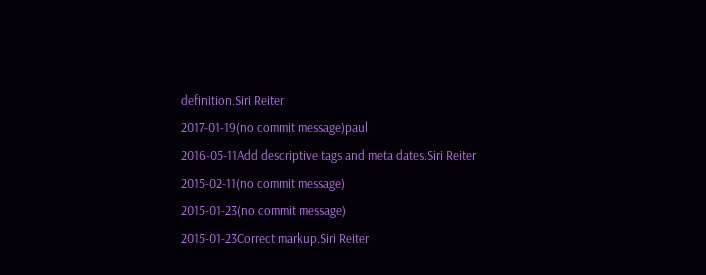definition.Siri Reiter
2017-01-19(no commit message)paul
2016-05-11Add descriptive tags and meta dates.Siri Reiter
2015-02-11(no commit message)
2015-01-23(no commit message)
2015-01-23Correct markup.Siri Reiter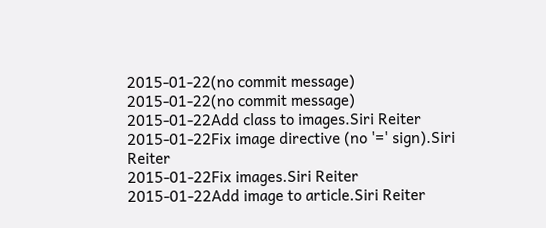2015-01-22(no commit message)
2015-01-22(no commit message)
2015-01-22Add class to images.Siri Reiter
2015-01-22Fix image directive (no '=' sign).Siri Reiter
2015-01-22Fix images.Siri Reiter
2015-01-22Add image to article.Siri Reiter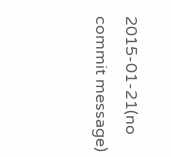2015-01-21(no commit message)